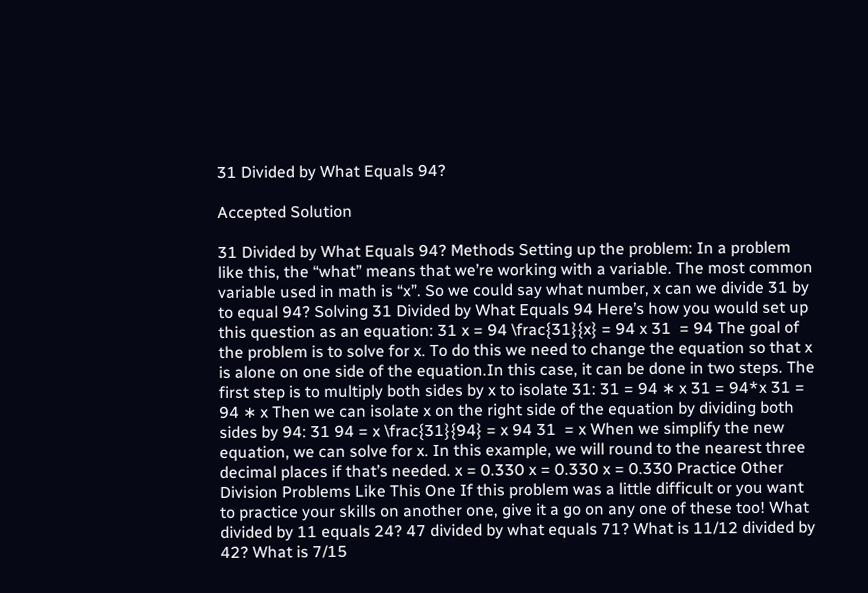31 Divided by What Equals 94?

Accepted Solution

31 Divided by What Equals 94? Methods Setting up the problem: In a problem like this, the “what” means that we’re working with a variable. The most common variable used in math is “x”. So we could say what number, x can we divide 31 by to equal 94? Solving 31 Divided by What Equals 94 Here’s how you would set up this question as an equation: 31 x = 94 \frac{31}{x} = 94 x 31  = 94 The goal of the problem is to solve for x. To do this we need to change the equation so that x is alone on one side of the equation.In this case, it can be done in two steps. The first step is to multiply both sides by x to isolate 31: 31 = 94 ∗ x 31 = 94*x 31 = 94 ∗ x Then we can isolate x on the right side of the equation by dividing both sides by 94: 31 94 = x \frac{31}{94} = x 94 31  = x When we simplify the new equation, we can solve for x. In this example, we will round to the nearest three decimal places if that’s needed. x = 0.330 x = 0.330 x = 0.330 Practice Other Division Problems Like This One If this problem was a little difficult or you want to practice your skills on another one, give it a go on any one of these too! What divided by 11 equals 24? 47 divided by what equals 71? What is 11/12 divided by 42? What is 7/15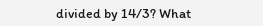divided by 14/3? What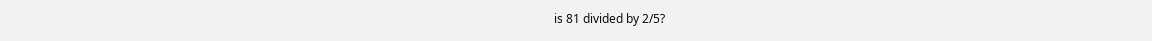is 81 divided by 2/5?